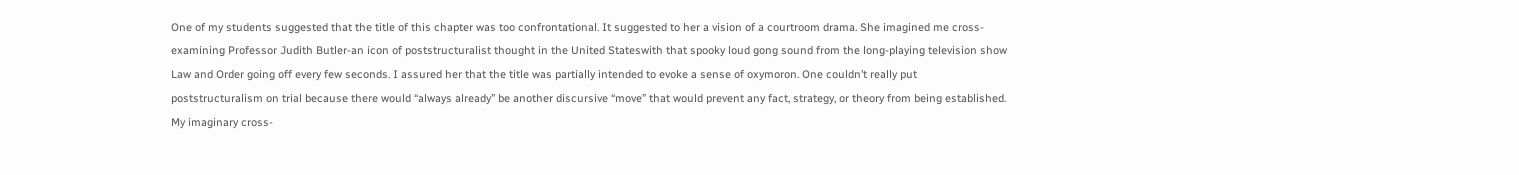One of my students suggested that the title of this chapter was too confrontational. It suggested to her a vision of a courtroom drama. She imagined me cross-examining Professor Judith Butler-an icon of poststructuralist thought in the United Stateswith that spooky loud gong sound from the long-playing television show Law and Order going off every few seconds. I assured her that the title was partially intended to evoke a sense of oxymoron. One couldn’t really put poststructuralism on trial because there would “always already” be another discursive “move” that would prevent any fact, strategy, or theory from being established. My imaginary cross-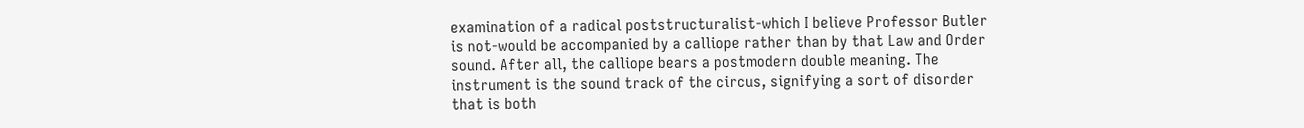examination of a radical poststructuralist-which I believe Professor Butler is not-would be accompanied by a calliope rather than by that Law and Order sound. After all, the calliope bears a postmodern double meaning. The instrument is the sound track of the circus, signifying a sort of disorder that is both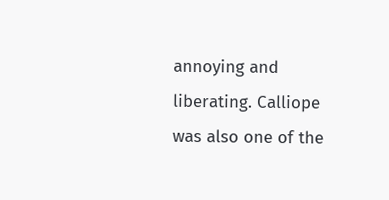annoying and liberating. Calliope was also one of the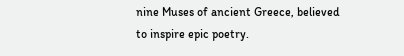nine Muses of ancient Greece, believed to inspire epic poetry.